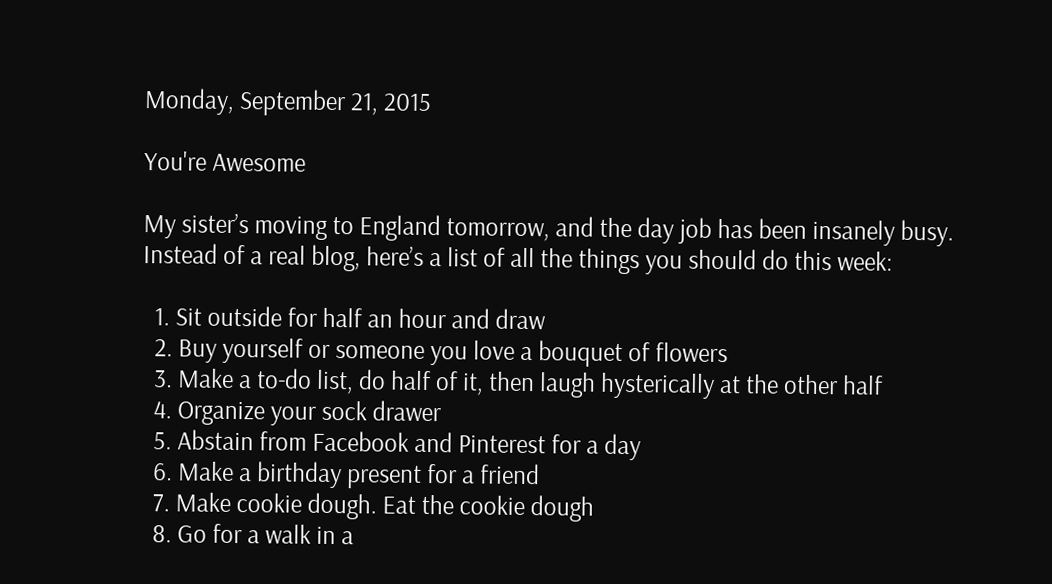Monday, September 21, 2015

You're Awesome

My sister’s moving to England tomorrow, and the day job has been insanely busy. Instead of a real blog, here’s a list of all the things you should do this week:

  1. Sit outside for half an hour and draw
  2. Buy yourself or someone you love a bouquet of flowers
  3. Make a to-do list, do half of it, then laugh hysterically at the other half
  4. Organize your sock drawer
  5. Abstain from Facebook and Pinterest for a day
  6. Make a birthday present for a friend
  7. Make cookie dough. Eat the cookie dough
  8. Go for a walk in a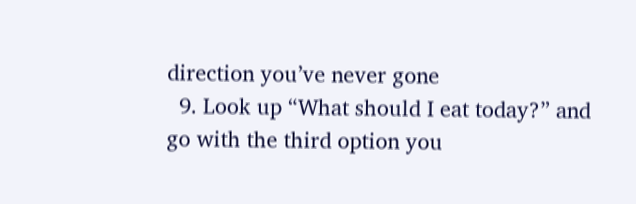direction you’ve never gone
  9. Look up “What should I eat today?” and go with the third option you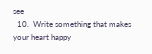see
  10.  Write something that makes your heart happy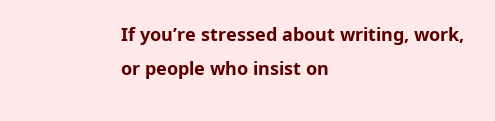If you’re stressed about writing, work, or people who insist on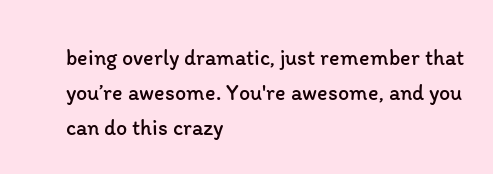being overly dramatic, just remember that you’re awesome. You're awesome, and you can do this crazy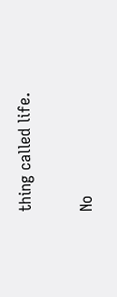thing called life.

No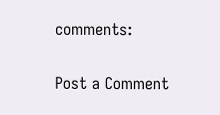comments:

Post a Comment